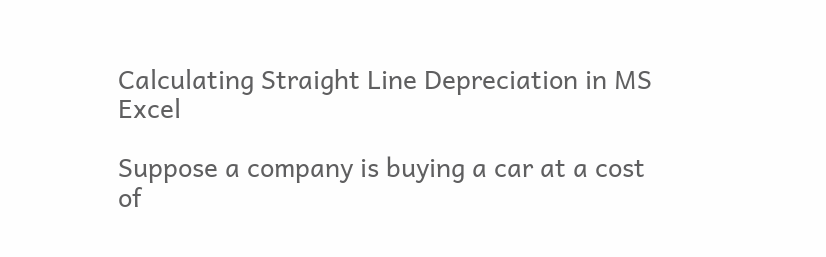Calculating Straight Line Depreciation in MS Excel

Suppose a company is buying a car at a cost of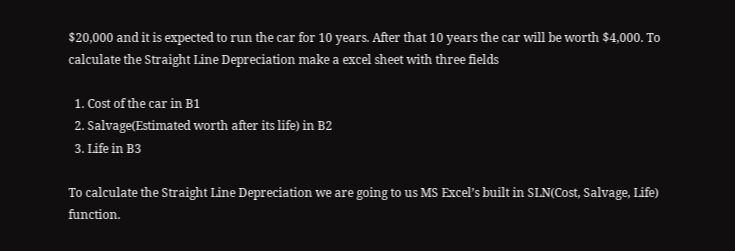$20,000 and it is expected to run the car for 10 years. After that 10 years the car will be worth $4,000. To calculate the Straight Line Depreciation make a excel sheet with three fields

  1. Cost of the car in B1
  2. Salvage(Estimated worth after its life) in B2
  3. Life in B3

To calculate the Straight Line Depreciation we are going to us MS Excel’s built in SLN(Cost, Salvage, Life) function.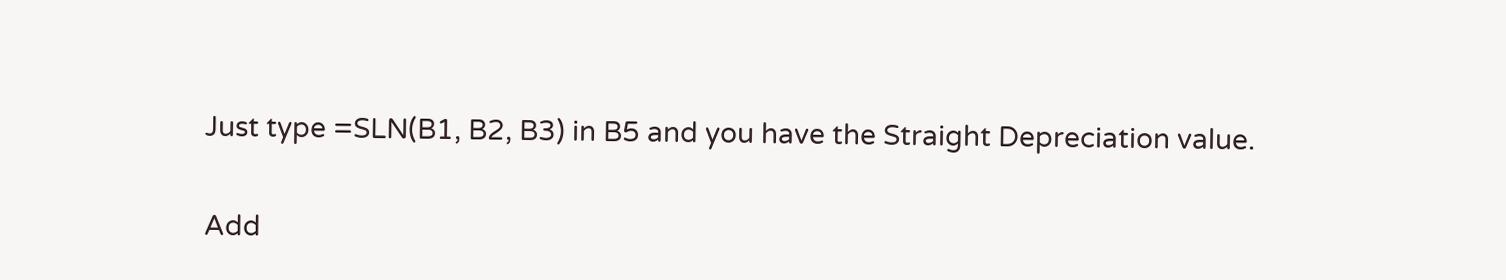Just type =SLN(B1, B2, B3) in B5 and you have the Straight Depreciation value.

Add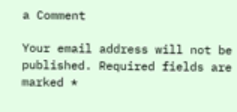a Comment

Your email address will not be published. Required fields are marked *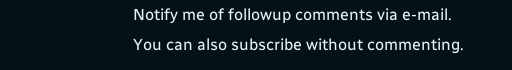Notify me of followup comments via e-mail. You can also subscribe without commenting.